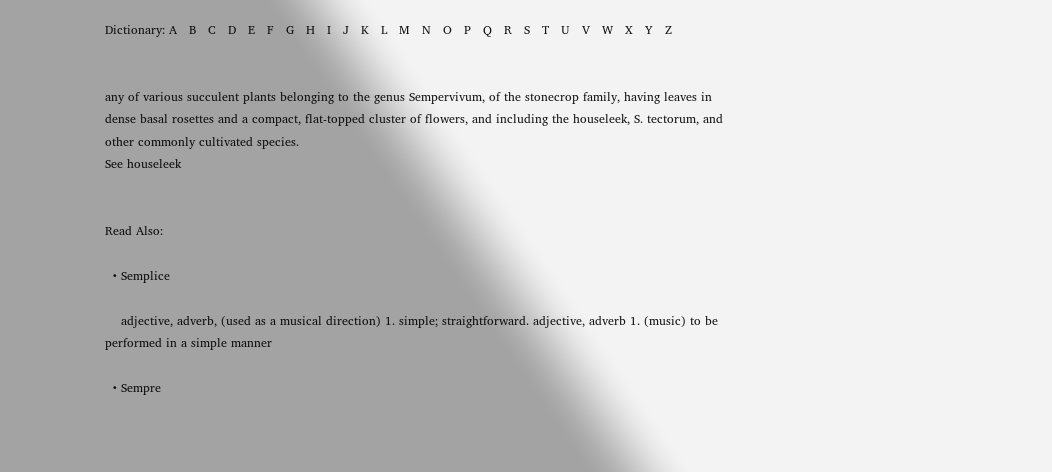Dictionary: A   B   C   D   E   F   G   H   I   J   K   L   M   N   O   P   Q   R   S   T   U   V   W   X   Y   Z


any of various succulent plants belonging to the genus Sempervivum, of the stonecrop family, having leaves in dense basal rosettes and a compact, flat-topped cluster of flowers, and including the houseleek, S. tectorum, and other commonly cultivated species.
See houseleek


Read Also:

  • Semplice

    adjective, adverb, (used as a musical direction) 1. simple; straightforward. adjective, adverb 1. (music) to be performed in a simple manner

  • Sempre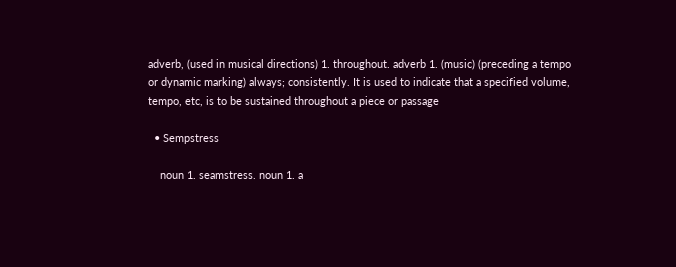adverb, (used in musical directions) 1. throughout. adverb 1. (music) (preceding a tempo or dynamic marking) always; consistently. It is used to indicate that a specified volume, tempo, etc, is to be sustained throughout a piece or passage

  • Sempstress

    noun 1. seamstress. noun 1. a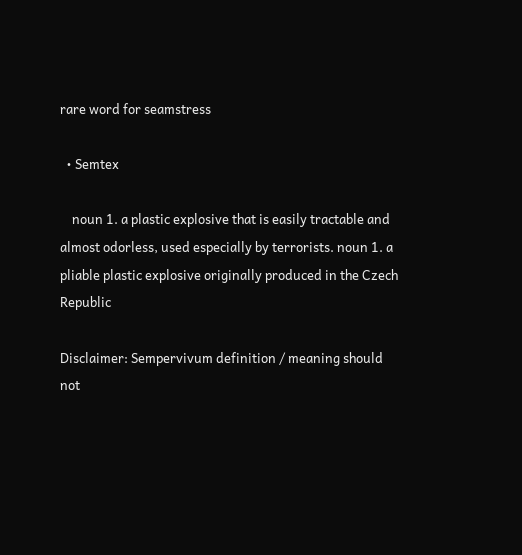rare word for seamstress

  • Semtex

    noun 1. a plastic explosive that is easily tractable and almost odorless, used especially by terrorists. noun 1. a pliable plastic explosive originally produced in the Czech Republic

Disclaimer: Sempervivum definition / meaning should not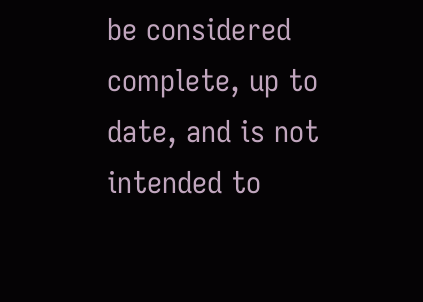be considered complete, up to date, and is not intended to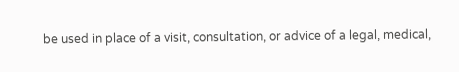be used in place of a visit, consultation, or advice of a legal, medical,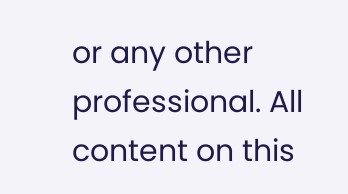or any other professional. All content on this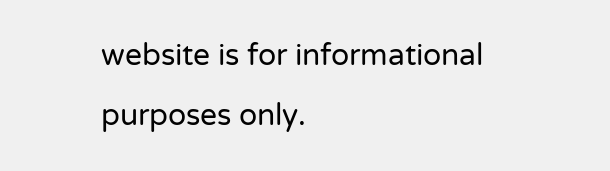website is for informational purposes only.